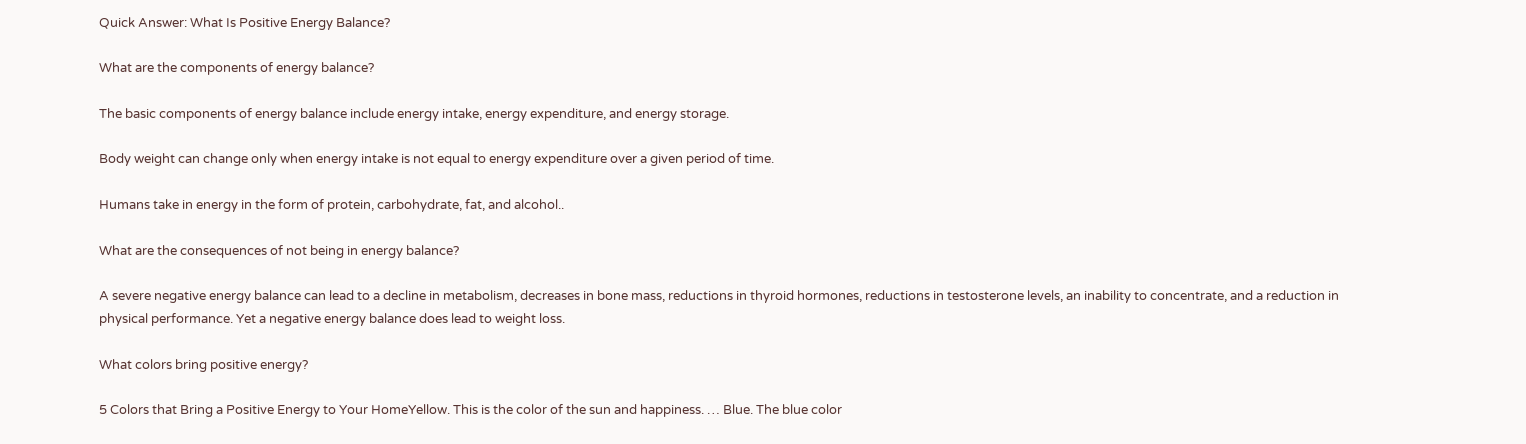Quick Answer: What Is Positive Energy Balance?

What are the components of energy balance?

The basic components of energy balance include energy intake, energy expenditure, and energy storage.

Body weight can change only when energy intake is not equal to energy expenditure over a given period of time.

Humans take in energy in the form of protein, carbohydrate, fat, and alcohol..

What are the consequences of not being in energy balance?

A severe negative energy balance can lead to a decline in metabolism, decreases in bone mass, reductions in thyroid hormones, reductions in testosterone levels, an inability to concentrate, and a reduction in physical performance. Yet a negative energy balance does lead to weight loss.

What colors bring positive energy?

5 Colors that Bring a Positive Energy to Your HomeYellow. This is the color of the sun and happiness. … Blue. The blue color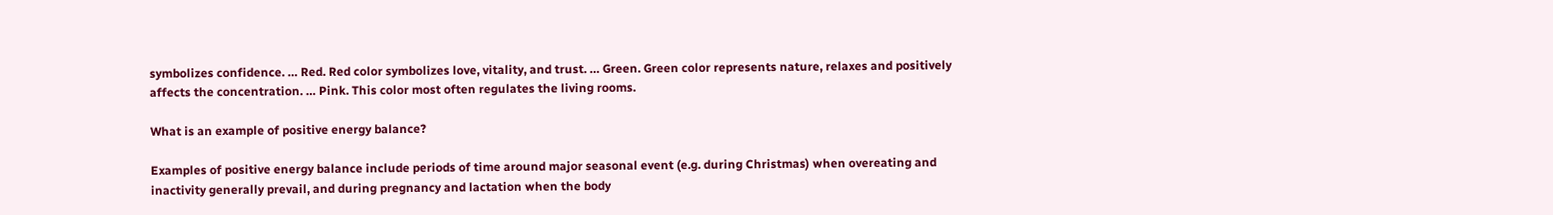symbolizes confidence. … Red. Red color symbolizes love, vitality, and trust. … Green. Green color represents nature, relaxes and positively affects the concentration. … Pink. This color most often regulates the living rooms.

What is an example of positive energy balance?

Examples of positive energy balance include periods of time around major seasonal event (e.g. during Christmas) when overeating and inactivity generally prevail, and during pregnancy and lactation when the body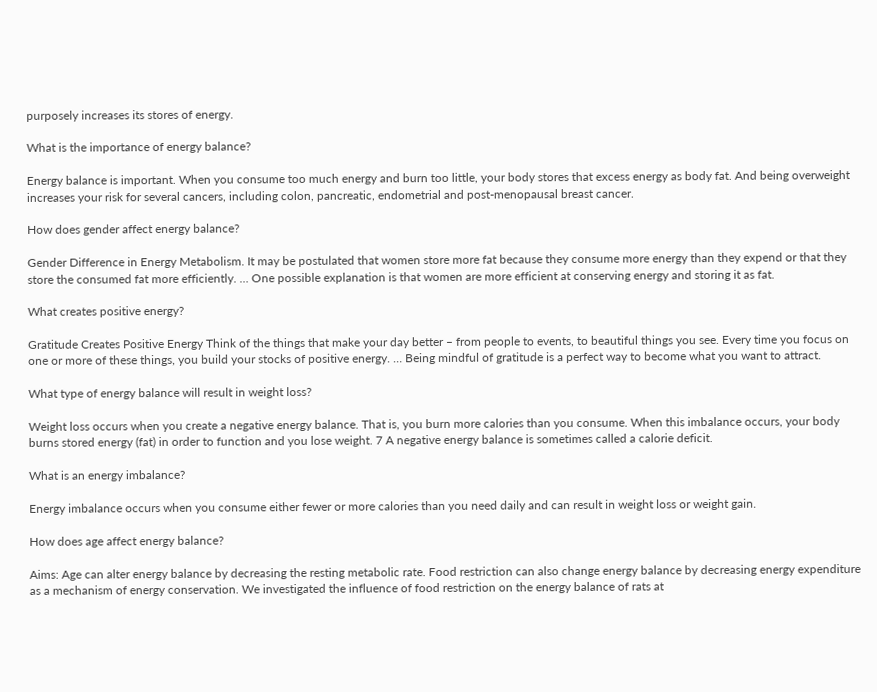purposely increases its stores of energy.

What is the importance of energy balance?

Energy balance is important. When you consume too much energy and burn too little, your body stores that excess energy as body fat. And being overweight increases your risk for several cancers, including colon, pancreatic, endometrial and post-menopausal breast cancer.

How does gender affect energy balance?

Gender Difference in Energy Metabolism. It may be postulated that women store more fat because they consume more energy than they expend or that they store the consumed fat more efficiently. … One possible explanation is that women are more efficient at conserving energy and storing it as fat.

What creates positive energy?

Gratitude Creates Positive Energy Think of the things that make your day better – from people to events, to beautiful things you see. Every time you focus on one or more of these things, you build your stocks of positive energy. … Being mindful of gratitude is a perfect way to become what you want to attract.

What type of energy balance will result in weight loss?

Weight loss occurs when you create a negative energy balance. That is, you burn more calories than you consume. When this imbalance occurs, your body burns stored energy (fat) in order to function and you lose weight. 7 A negative energy balance is sometimes called a calorie deficit.

What is an energy imbalance?

Energy imbalance occurs when you consume either fewer or more calories than you need daily and can result in weight loss or weight gain.

How does age affect energy balance?

Aims: Age can alter energy balance by decreasing the resting metabolic rate. Food restriction can also change energy balance by decreasing energy expenditure as a mechanism of energy conservation. We investigated the influence of food restriction on the energy balance of rats at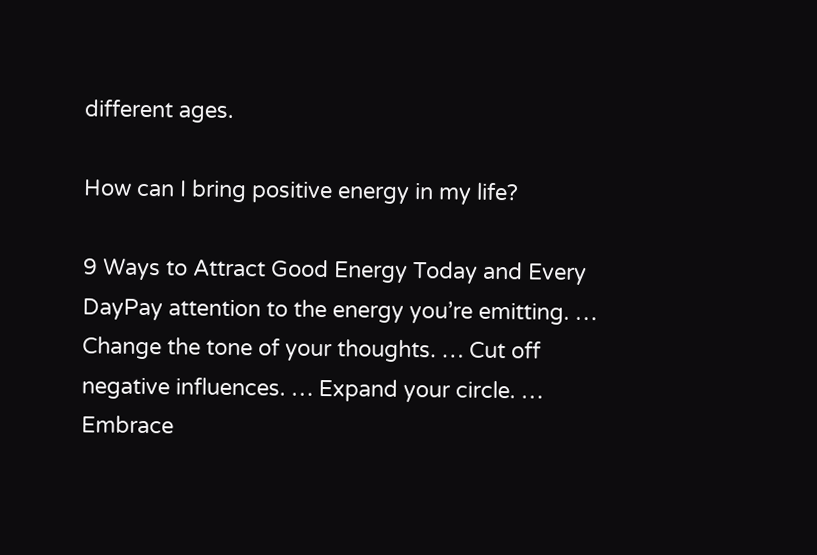different ages.

How can I bring positive energy in my life?

9 Ways to Attract Good Energy Today and Every DayPay attention to the energy you’re emitting. … Change the tone of your thoughts. … Cut off negative influences. … Expand your circle. … Embrace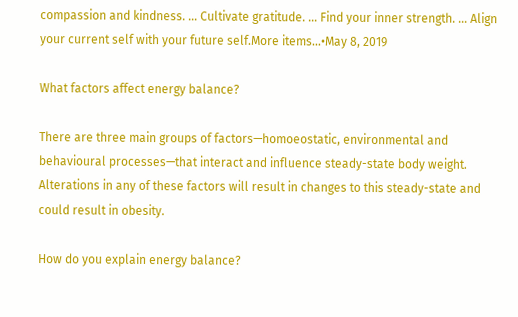compassion and kindness. … Cultivate gratitude. … Find your inner strength. … Align your current self with your future self.More items…•May 8, 2019

What factors affect energy balance?

There are three main groups of factors—homoeostatic, environmental and behavioural processes—that interact and influence steady-state body weight. Alterations in any of these factors will result in changes to this steady-state and could result in obesity.

How do you explain energy balance?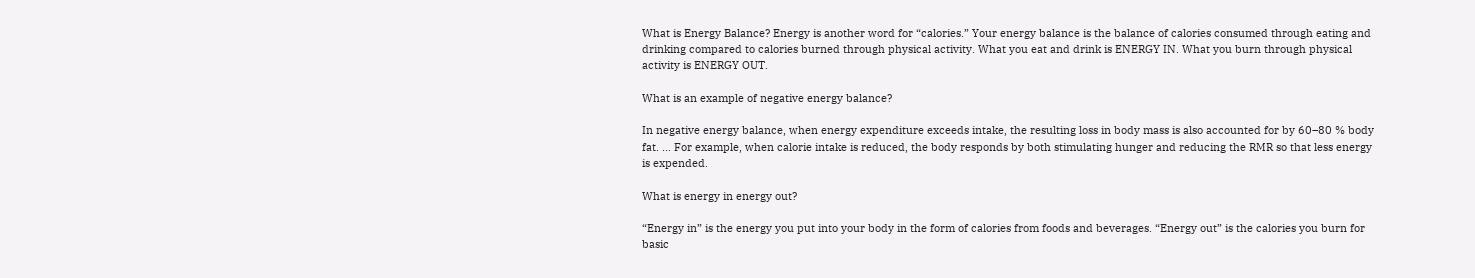What is Energy Balance? Energy is another word for “calories.” Your energy balance is the balance of calories consumed through eating and drinking compared to calories burned through physical activity. What you eat and drink is ENERGY IN. What you burn through physical activity is ENERGY OUT.

What is an example of negative energy balance?

In negative energy balance, when energy expenditure exceeds intake, the resulting loss in body mass is also accounted for by 60–80 % body fat. … For example, when calorie intake is reduced, the body responds by both stimulating hunger and reducing the RMR so that less energy is expended.

What is energy in energy out?

“Energy in” is the energy you put into your body in the form of calories from foods and beverages. “Energy out” is the calories you burn for basic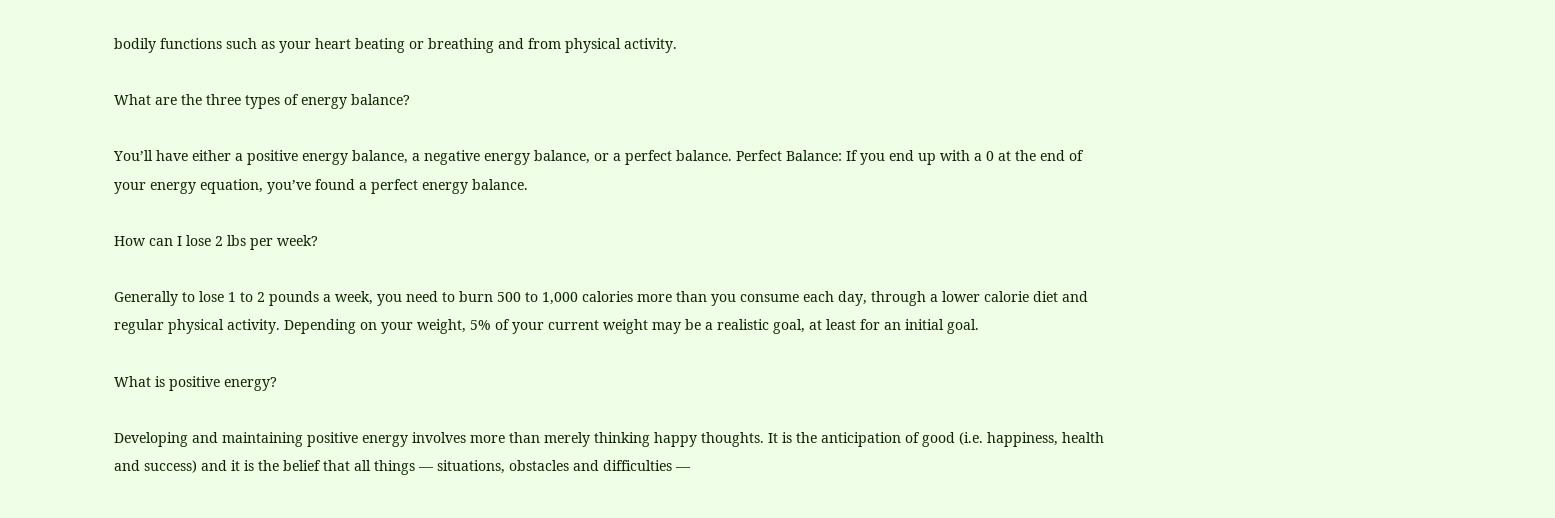bodily functions such as your heart beating or breathing and from physical activity.

What are the three types of energy balance?

You’ll have either a positive energy balance, a negative energy balance, or a perfect balance. Perfect Balance: If you end up with a 0 at the end of your energy equation, you’ve found a perfect energy balance.

How can I lose 2 lbs per week?

Generally to lose 1 to 2 pounds a week, you need to burn 500 to 1,000 calories more than you consume each day, through a lower calorie diet and regular physical activity. Depending on your weight, 5% of your current weight may be a realistic goal, at least for an initial goal.

What is positive energy?

Developing and maintaining positive energy involves more than merely thinking happy thoughts. It is the anticipation of good (i.e. happiness, health and success) and it is the belief that all things — situations, obstacles and difficulties —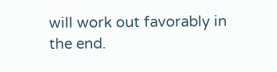will work out favorably in the end.